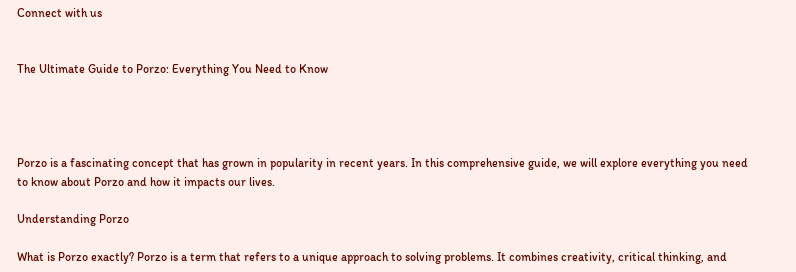Connect with us


The Ultimate Guide to Porzo: Everything You Need to Know




Porzo is a fascinating concept that has grown in popularity in recent years. In this comprehensive guide, we will explore everything you need to know about Porzo and how it impacts our lives.

Understanding Porzo

What is Porzo exactly? Porzo is a term that refers to a unique approach to solving problems. It combines creativity, critical thinking, and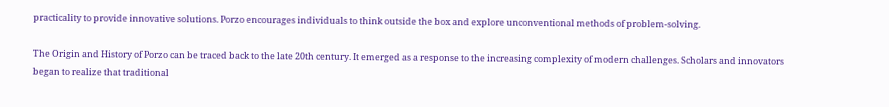practicality to provide innovative solutions. Porzo encourages individuals to think outside the box and explore unconventional methods of problem-solving.

The Origin and History of Porzo can be traced back to the late 20th century. It emerged as a response to the increasing complexity of modern challenges. Scholars and innovators began to realize that traditional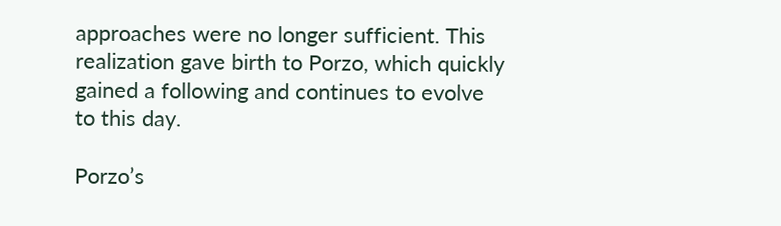approaches were no longer sufficient. This realization gave birth to Porzo, which quickly gained a following and continues to evolve to this day.

Porzo’s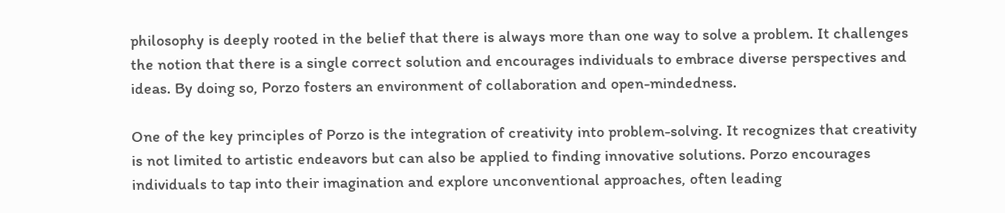philosophy is deeply rooted in the belief that there is always more than one way to solve a problem. It challenges the notion that there is a single correct solution and encourages individuals to embrace diverse perspectives and ideas. By doing so, Porzo fosters an environment of collaboration and open-mindedness.

One of the key principles of Porzo is the integration of creativity into problem-solving. It recognizes that creativity is not limited to artistic endeavors but can also be applied to finding innovative solutions. Porzo encourages individuals to tap into their imagination and explore unconventional approaches, often leading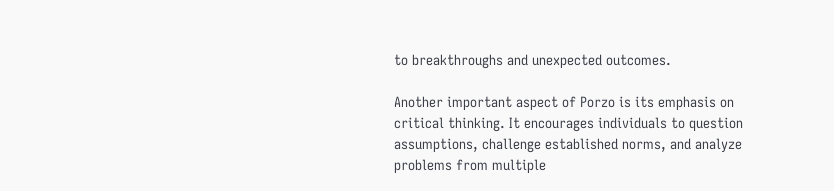to breakthroughs and unexpected outcomes.

Another important aspect of Porzo is its emphasis on critical thinking. It encourages individuals to question assumptions, challenge established norms, and analyze problems from multiple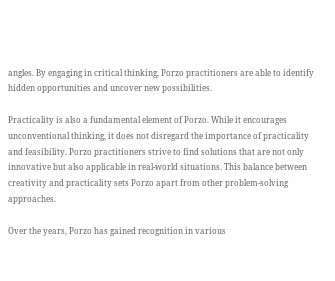angles. By engaging in critical thinking, Porzo practitioners are able to identify hidden opportunities and uncover new possibilities.

Practicality is also a fundamental element of Porzo. While it encourages unconventional thinking, it does not disregard the importance of practicality and feasibility. Porzo practitioners strive to find solutions that are not only innovative but also applicable in real-world situations. This balance between creativity and practicality sets Porzo apart from other problem-solving approaches.

Over the years, Porzo has gained recognition in various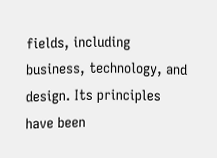fields, including business, technology, and design. Its principles have been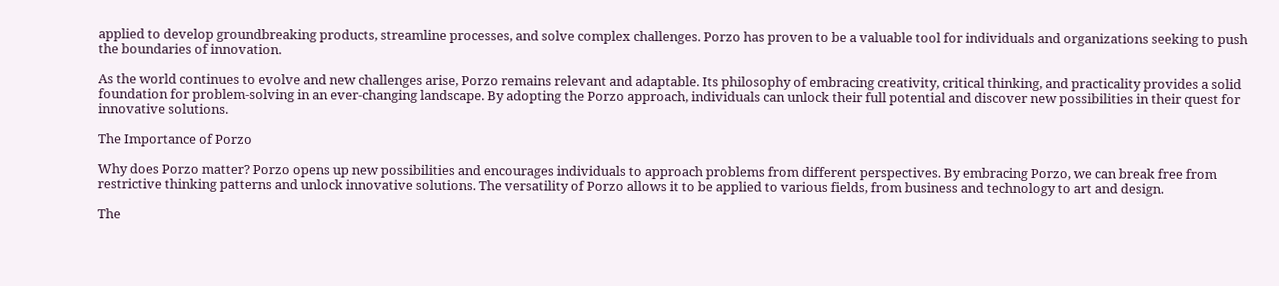applied to develop groundbreaking products, streamline processes, and solve complex challenges. Porzo has proven to be a valuable tool for individuals and organizations seeking to push the boundaries of innovation.

As the world continues to evolve and new challenges arise, Porzo remains relevant and adaptable. Its philosophy of embracing creativity, critical thinking, and practicality provides a solid foundation for problem-solving in an ever-changing landscape. By adopting the Porzo approach, individuals can unlock their full potential and discover new possibilities in their quest for innovative solutions.

The Importance of Porzo

Why does Porzo matter? Porzo opens up new possibilities and encourages individuals to approach problems from different perspectives. By embracing Porzo, we can break free from restrictive thinking patterns and unlock innovative solutions. The versatility of Porzo allows it to be applied to various fields, from business and technology to art and design.

The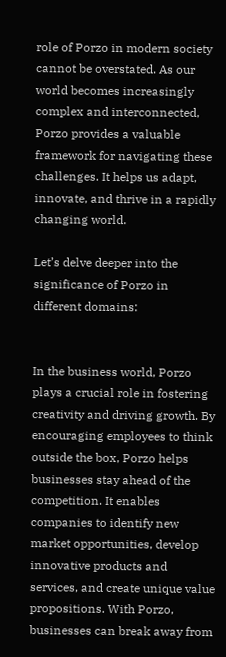role of Porzo in modern society cannot be overstated. As our world becomes increasingly complex and interconnected, Porzo provides a valuable framework for navigating these challenges. It helps us adapt, innovate, and thrive in a rapidly changing world.

Let’s delve deeper into the significance of Porzo in different domains:


In the business world, Porzo plays a crucial role in fostering creativity and driving growth. By encouraging employees to think outside the box, Porzo helps businesses stay ahead of the competition. It enables companies to identify new market opportunities, develop innovative products and services, and create unique value propositions. With Porzo, businesses can break away from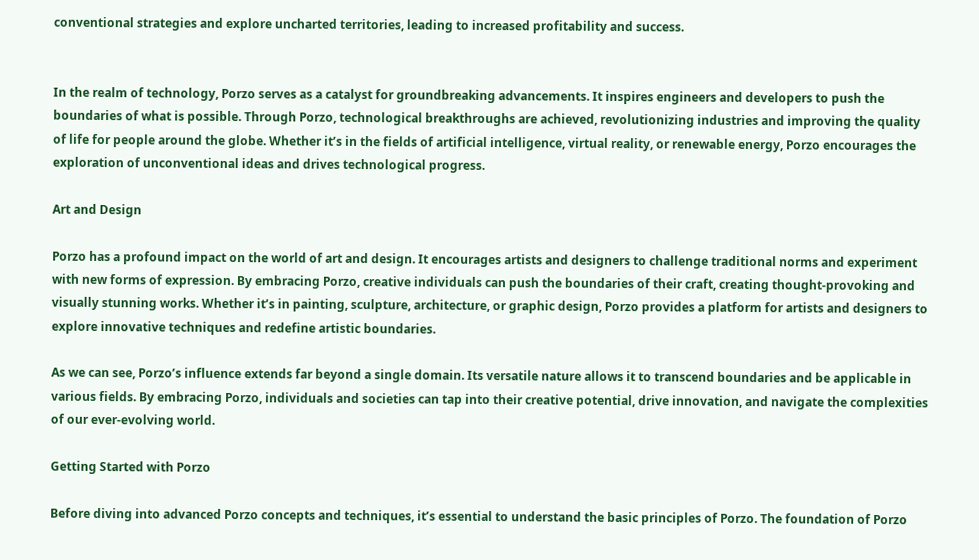conventional strategies and explore uncharted territories, leading to increased profitability and success.


In the realm of technology, Porzo serves as a catalyst for groundbreaking advancements. It inspires engineers and developers to push the boundaries of what is possible. Through Porzo, technological breakthroughs are achieved, revolutionizing industries and improving the quality of life for people around the globe. Whether it’s in the fields of artificial intelligence, virtual reality, or renewable energy, Porzo encourages the exploration of unconventional ideas and drives technological progress.

Art and Design

Porzo has a profound impact on the world of art and design. It encourages artists and designers to challenge traditional norms and experiment with new forms of expression. By embracing Porzo, creative individuals can push the boundaries of their craft, creating thought-provoking and visually stunning works. Whether it’s in painting, sculpture, architecture, or graphic design, Porzo provides a platform for artists and designers to explore innovative techniques and redefine artistic boundaries.

As we can see, Porzo’s influence extends far beyond a single domain. Its versatile nature allows it to transcend boundaries and be applicable in various fields. By embracing Porzo, individuals and societies can tap into their creative potential, drive innovation, and navigate the complexities of our ever-evolving world.

Getting Started with Porzo

Before diving into advanced Porzo concepts and techniques, it’s essential to understand the basic principles of Porzo. The foundation of Porzo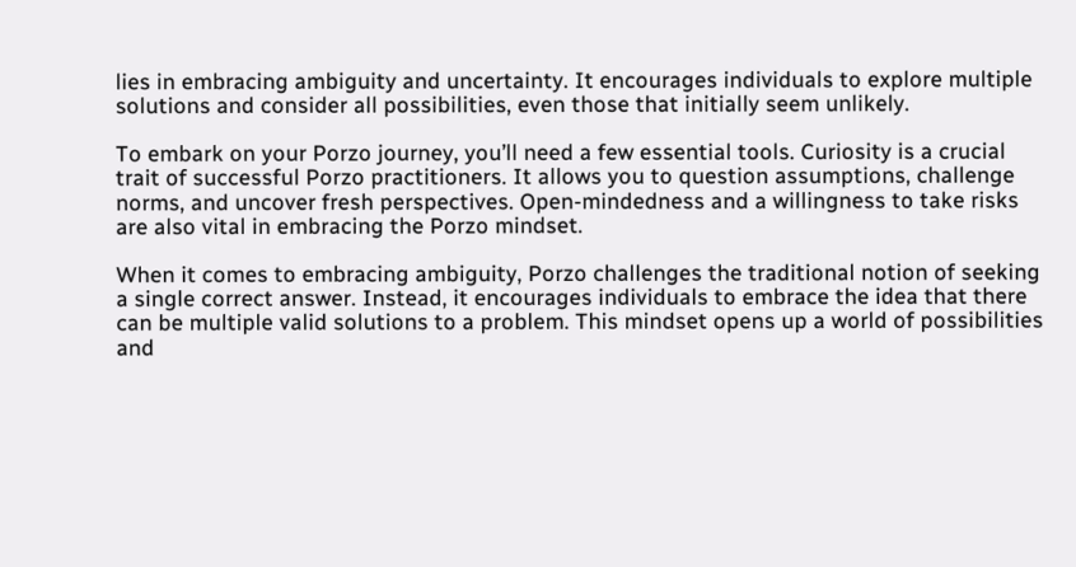lies in embracing ambiguity and uncertainty. It encourages individuals to explore multiple solutions and consider all possibilities, even those that initially seem unlikely.

To embark on your Porzo journey, you’ll need a few essential tools. Curiosity is a crucial trait of successful Porzo practitioners. It allows you to question assumptions, challenge norms, and uncover fresh perspectives. Open-mindedness and a willingness to take risks are also vital in embracing the Porzo mindset.

When it comes to embracing ambiguity, Porzo challenges the traditional notion of seeking a single correct answer. Instead, it encourages individuals to embrace the idea that there can be multiple valid solutions to a problem. This mindset opens up a world of possibilities and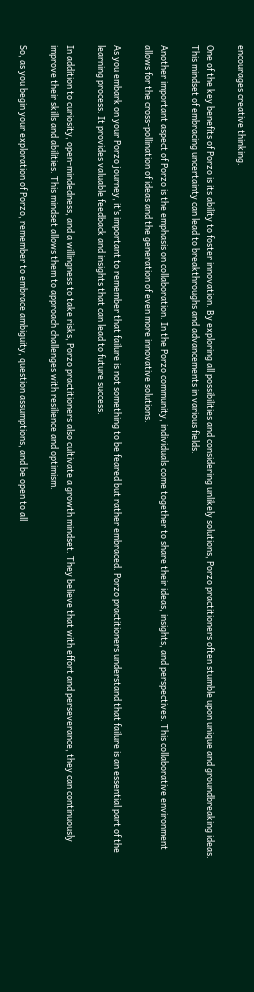encourages creative thinking.

One of the key benefits of Porzo is its ability to foster innovation. By exploring all possibilities and considering unlikely solutions, Porzo practitioners often stumble upon unique and groundbreaking ideas. This mindset of embracing uncertainty can lead to breakthroughs and advancements in various fields.

Another important aspect of Porzo is the emphasis on collaboration. In the Porzo community, individuals come together to share their ideas, insights, and perspectives. This collaborative environment allows for the cross-pollination of ideas and the generation of even more innovative solutions.

As you embark on your Porzo journey, it’s important to remember that failure is not something to be feared but rather embraced. Porzo practitioners understand that failure is an essential part of the learning process. It provides valuable feedback and insights that can lead to future success.

In addition to curiosity, open-mindedness, and a willingness to take risks, Porzo practitioners also cultivate a growth mindset. They believe that with effort and perseverance, they can continuously improve their skills and abilities. This mindset allows them to approach challenges with resilience and optimism.

So, as you begin your exploration of Porzo, remember to embrace ambiguity, question assumptions, and be open to all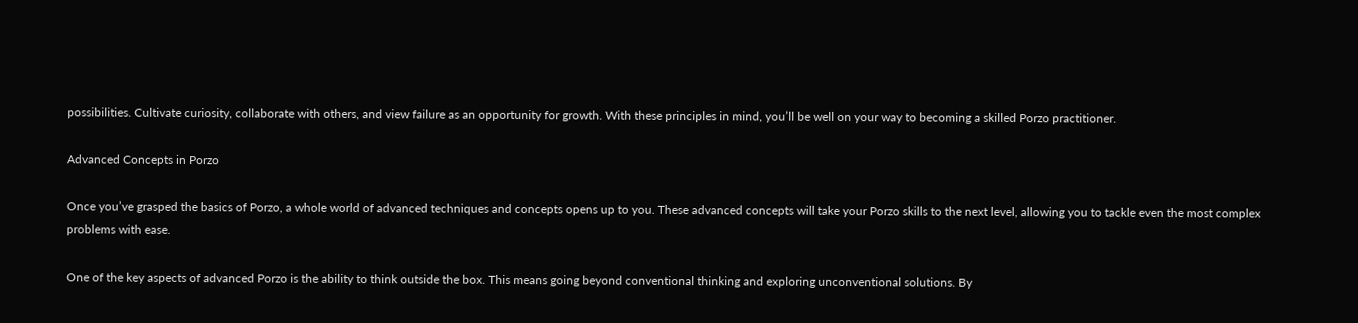possibilities. Cultivate curiosity, collaborate with others, and view failure as an opportunity for growth. With these principles in mind, you’ll be well on your way to becoming a skilled Porzo practitioner.

Advanced Concepts in Porzo

Once you’ve grasped the basics of Porzo, a whole world of advanced techniques and concepts opens up to you. These advanced concepts will take your Porzo skills to the next level, allowing you to tackle even the most complex problems with ease.

One of the key aspects of advanced Porzo is the ability to think outside the box. This means going beyond conventional thinking and exploring unconventional solutions. By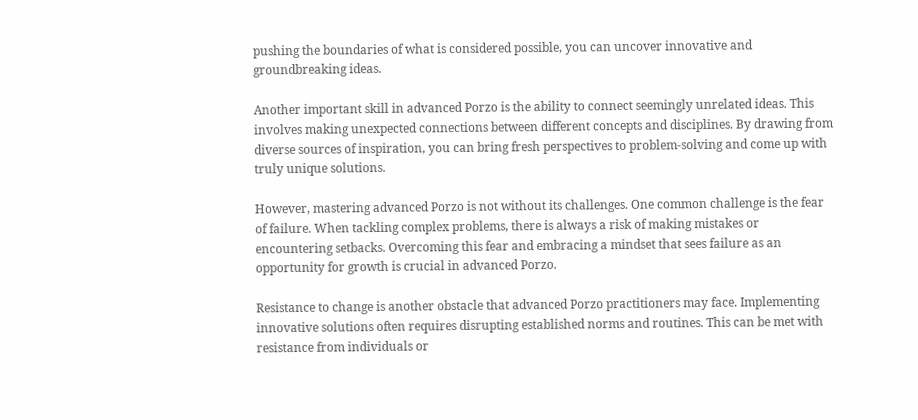pushing the boundaries of what is considered possible, you can uncover innovative and groundbreaking ideas.

Another important skill in advanced Porzo is the ability to connect seemingly unrelated ideas. This involves making unexpected connections between different concepts and disciplines. By drawing from diverse sources of inspiration, you can bring fresh perspectives to problem-solving and come up with truly unique solutions.

However, mastering advanced Porzo is not without its challenges. One common challenge is the fear of failure. When tackling complex problems, there is always a risk of making mistakes or encountering setbacks. Overcoming this fear and embracing a mindset that sees failure as an opportunity for growth is crucial in advanced Porzo.

Resistance to change is another obstacle that advanced Porzo practitioners may face. Implementing innovative solutions often requires disrupting established norms and routines. This can be met with resistance from individuals or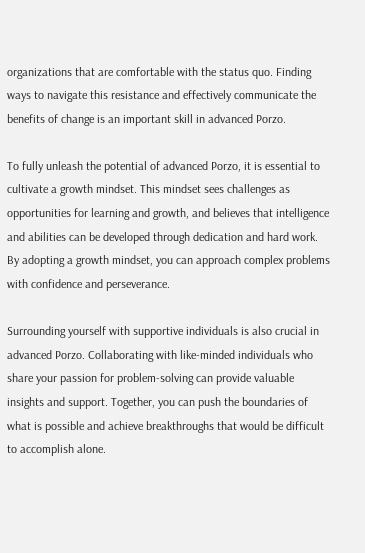organizations that are comfortable with the status quo. Finding ways to navigate this resistance and effectively communicate the benefits of change is an important skill in advanced Porzo.

To fully unleash the potential of advanced Porzo, it is essential to cultivate a growth mindset. This mindset sees challenges as opportunities for learning and growth, and believes that intelligence and abilities can be developed through dedication and hard work. By adopting a growth mindset, you can approach complex problems with confidence and perseverance.

Surrounding yourself with supportive individuals is also crucial in advanced Porzo. Collaborating with like-minded individuals who share your passion for problem-solving can provide valuable insights and support. Together, you can push the boundaries of what is possible and achieve breakthroughs that would be difficult to accomplish alone.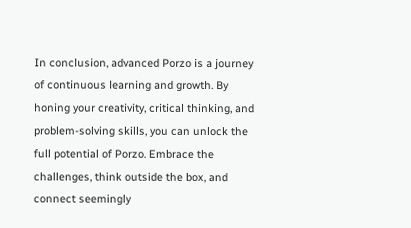In conclusion, advanced Porzo is a journey of continuous learning and growth. By honing your creativity, critical thinking, and problem-solving skills, you can unlock the full potential of Porzo. Embrace the challenges, think outside the box, and connect seemingly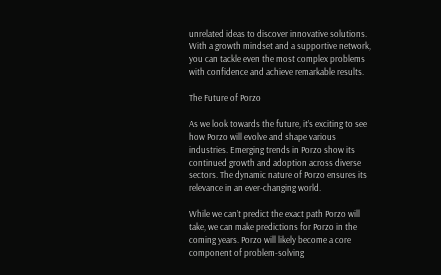unrelated ideas to discover innovative solutions. With a growth mindset and a supportive network, you can tackle even the most complex problems with confidence and achieve remarkable results.

The Future of Porzo

As we look towards the future, it’s exciting to see how Porzo will evolve and shape various industries. Emerging trends in Porzo show its continued growth and adoption across diverse sectors. The dynamic nature of Porzo ensures its relevance in an ever-changing world.

While we can’t predict the exact path Porzo will take, we can make predictions for Porzo in the coming years. Porzo will likely become a core component of problem-solving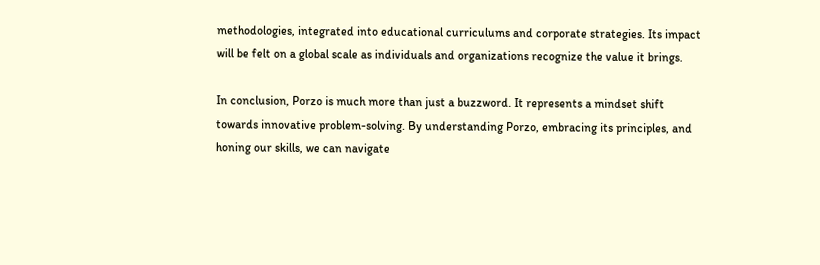methodologies, integrated into educational curriculums and corporate strategies. Its impact will be felt on a global scale as individuals and organizations recognize the value it brings.

In conclusion, Porzo is much more than just a buzzword. It represents a mindset shift towards innovative problem-solving. By understanding Porzo, embracing its principles, and honing our skills, we can navigate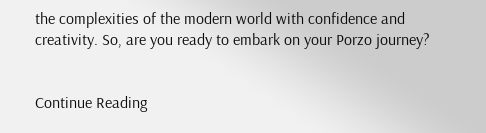the complexities of the modern world with confidence and creativity. So, are you ready to embark on your Porzo journey?


Continue Reading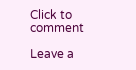Click to comment

Leave a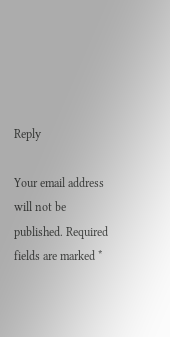Reply

Your email address will not be published. Required fields are marked *